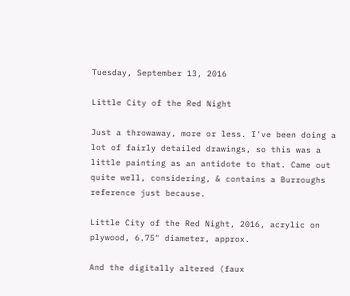Tuesday, September 13, 2016

Little City of the Red Night

Just a throwaway, more or less. I've been doing a lot of fairly detailed drawings, so this was a little painting as an antidote to that. Came out quite well, considering, & contains a Burroughs reference just because.

Little City of the Red Night, 2016, acrylic on plywood, 6.75" diameter, approx.

And the digitally altered (faux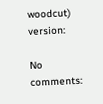woodcut) version:

No comments: